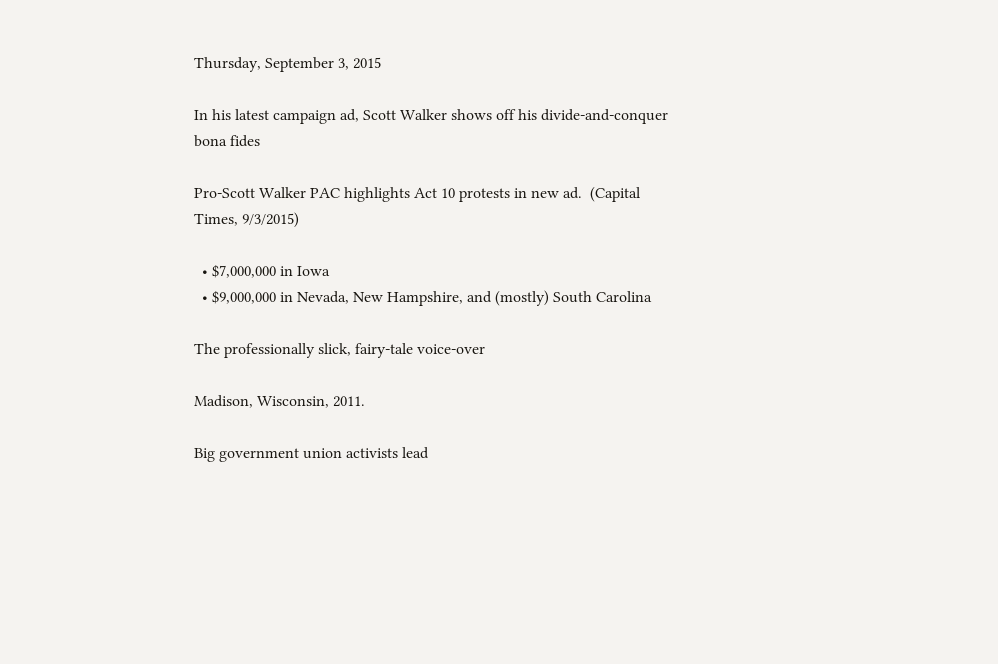Thursday, September 3, 2015

In his latest campaign ad, Scott Walker shows off his divide-and-conquer bona fides

Pro-Scott Walker PAC highlights Act 10 protests in new ad.  (Capital Times, 9/3/2015)

  • $7,000,000 in Iowa
  • $9,000,000 in Nevada, New Hampshire, and (mostly) South Carolina

The professionally slick, fairy-tale voice-over

Madison, Wisconsin, 2011.

Big government union activists lead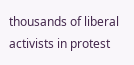thousands of liberal activists in protest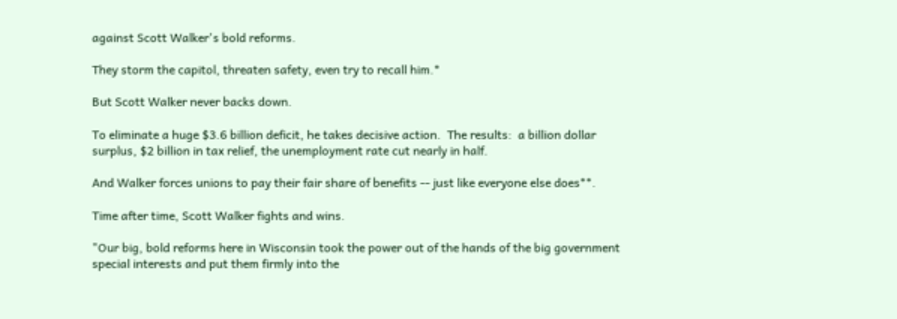against Scott Walker's bold reforms.

They storm the capitol, threaten safety, even try to recall him.*

But Scott Walker never backs down.

To eliminate a huge $3.6 billion deficit, he takes decisive action.  The results:  a billion dollar surplus, $2 billion in tax relief, the unemployment rate cut nearly in half.

And Walker forces unions to pay their fair share of benefits -- just like everyone else does**.

Time after time, Scott Walker fights and wins.

"Our big, bold reforms here in Wisconsin took the power out of the hands of the big government special interests and put them firmly into the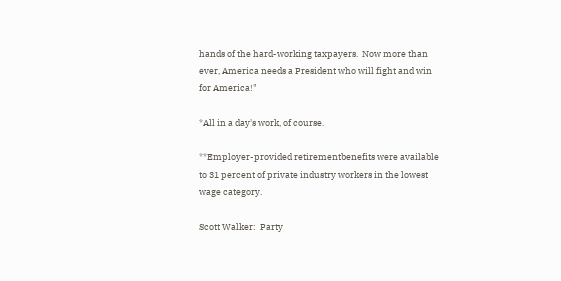hands of the hard-working taxpayers.  Now more than ever, America needs a President who will fight and win for America!"

*All in a day's work, of course.

**Employer-provided retirementbenefits were available to 31 percent of private industry workers in the lowest wage category.

Scott Walker:  Party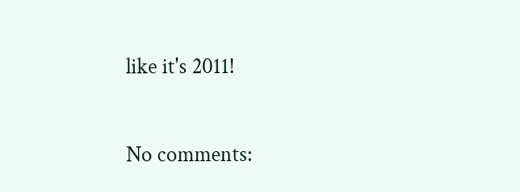like it's 2011!

No comments: